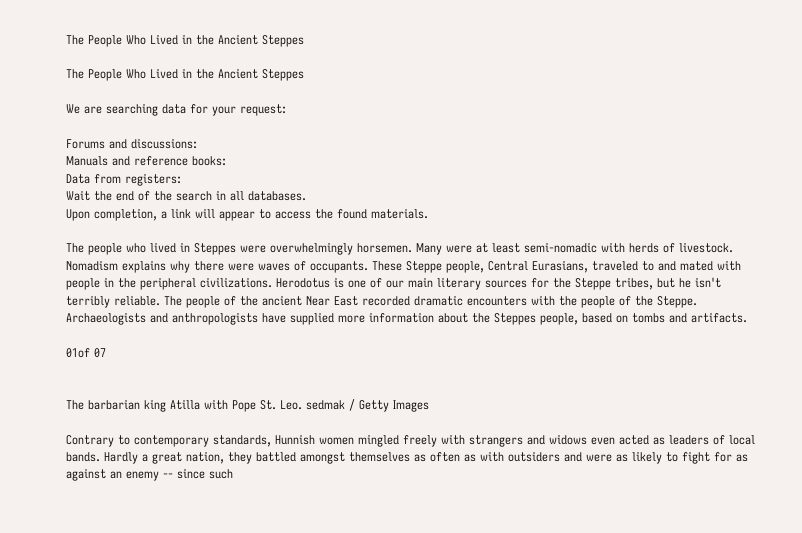The People Who Lived in the Ancient Steppes

The People Who Lived in the Ancient Steppes

We are searching data for your request:

Forums and discussions:
Manuals and reference books:
Data from registers:
Wait the end of the search in all databases.
Upon completion, a link will appear to access the found materials.

The people who lived in Steppes were overwhelmingly horsemen. Many were at least semi-nomadic with herds of livestock. Nomadism explains why there were waves of occupants. These Steppe people, Central Eurasians, traveled to and mated with people in the peripheral civilizations. Herodotus is one of our main literary sources for the Steppe tribes, but he isn't terribly reliable. The people of the ancient Near East recorded dramatic encounters with the people of the Steppe. Archaeologists and anthropologists have supplied more information about the Steppes people, based on tombs and artifacts.

01of 07


The barbarian king Atilla with Pope St. Leo. sedmak / Getty Images

Contrary to contemporary standards, Hunnish women mingled freely with strangers and widows even acted as leaders of local bands. Hardly a great nation, they battled amongst themselves as often as with outsiders and were as likely to fight for as against an enemy -- since such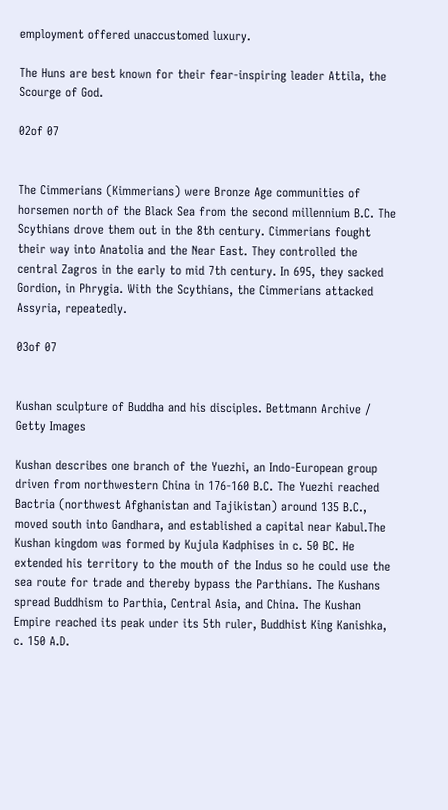employment offered unaccustomed luxury.

The Huns are best known for their fear-inspiring leader Attila, the Scourge of God.

02of 07


The Cimmerians (Kimmerians) were Bronze Age communities of horsemen north of the Black Sea from the second millennium B.C. The Scythians drove them out in the 8th century. Cimmerians fought their way into Anatolia and the Near East. They controlled the central Zagros in the early to mid 7th century. In 695, they sacked Gordion, in Phrygia. With the Scythians, the Cimmerians attacked Assyria, repeatedly.

03of 07


Kushan sculpture of Buddha and his disciples. Bettmann Archive / Getty Images

Kushan describes one branch of the Yuezhi, an Indo-European group driven from northwestern China in 176-160 B.C. The Yuezhi reached Bactria (northwest Afghanistan and Tajikistan) around 135 B.C., moved south into Gandhara, and established a capital near Kabul.The Kushan kingdom was formed by Kujula Kadphises in c. 50 BC. He extended his territory to the mouth of the Indus so he could use the sea route for trade and thereby bypass the Parthians. The Kushans spread Buddhism to Parthia, Central Asia, and China. The Kushan Empire reached its peak under its 5th ruler, Buddhist King Kanishka, c. 150 A.D.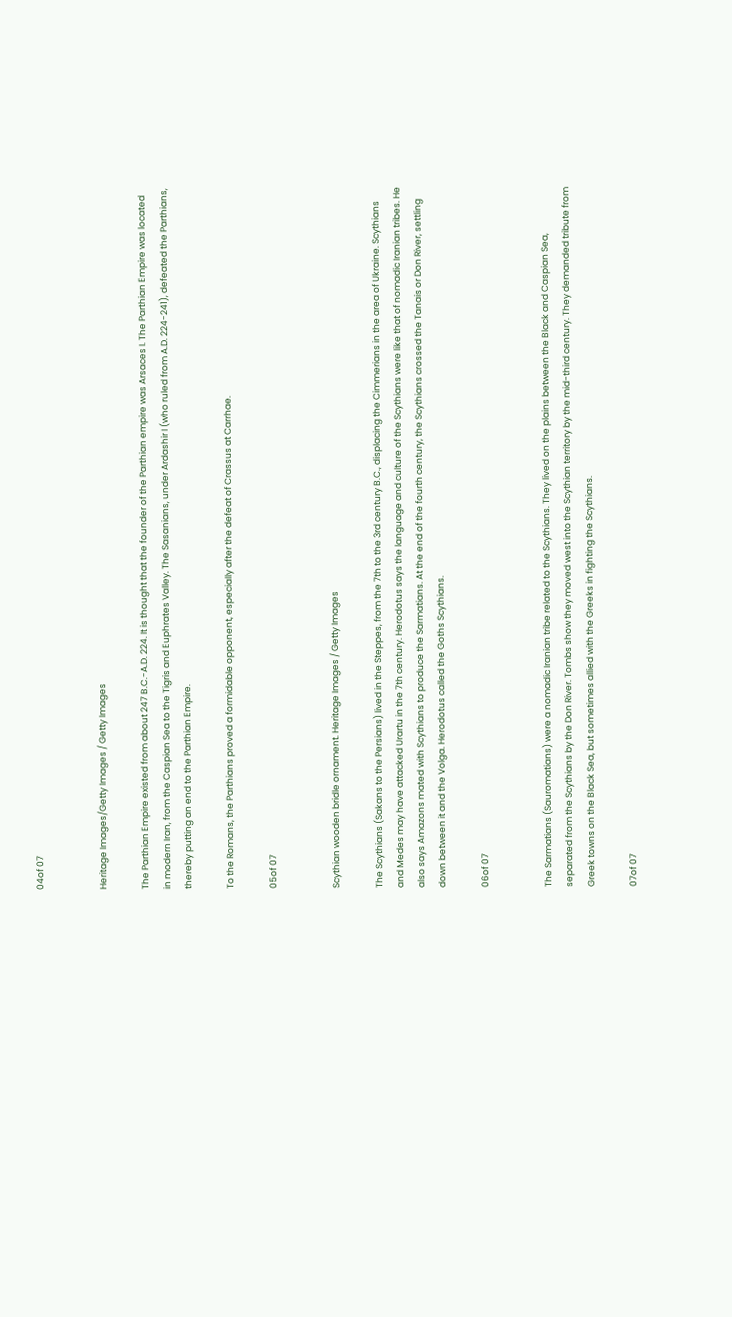04of 07


Heritage Images/Getty Images / Getty Images

The Parthian Empire existed from about 247 B.C.-A.D. 224. It is thought that the founder of the Parthian empire was Arsaces I. The Parthian Empire was located in modern Iran, from the Caspian Sea to the Tigris and Euphrates Valley. The Sasanians, under Ardashir I (who ruled from A.D. 224-241), defeated the Parthians, thereby putting an end to the Parthian Empire.

To the Romans, the Parthians proved a formidable opponent, especially after the defeat of Crassus at Carrhae.

05of 07


Scythian wooden bridle ornament. Heritage Images / Getty Images

The Scythians (Sakans to the Persians) lived in the Steppes, from the 7th to the 3rd century B.C., displacing the Cimmerians in the area of Ukraine. Scythians and Medes may have attacked Urartu in the 7th century. Herodotus says the language and culture of the Scythians were like that of nomadic Iranian tribes. He also says Amazons mated with Scythians to produce the Sarmatians. At the end of the fourth century, the Scythians crossed the Tanais or Don River, settling down between it and the Volga. Herodotus called the Goths Scythians.

06of 07


The Sarmatians (Sauromatians) were a nomadic Iranian tribe related to the Scythians. They lived on the plains between the Black and Caspian Sea, separated from the Scythians by the Don River. Tombs show they moved west into the Scythian territory by the mid-third century. They demanded tribute from Greek towns on the Black Sea, but sometimes allied with the Greeks in fighting the Scythians.

07of 07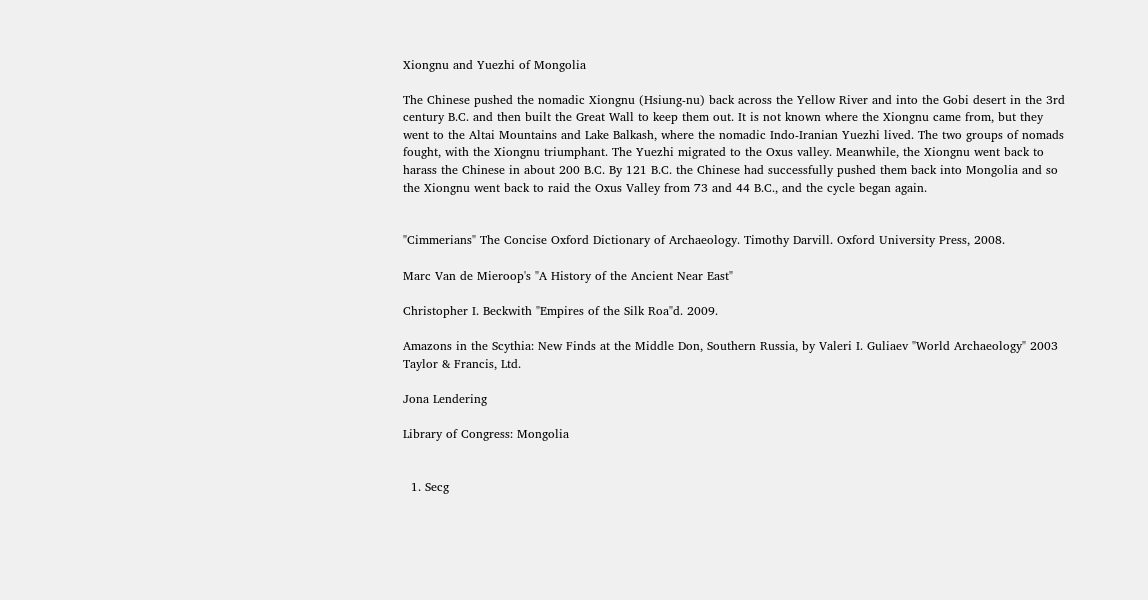Xiongnu and Yuezhi of Mongolia

The Chinese pushed the nomadic Xiongnu (Hsiung-nu) back across the Yellow River and into the Gobi desert in the 3rd century B.C. and then built the Great Wall to keep them out. It is not known where the Xiongnu came from, but they went to the Altai Mountains and Lake Balkash, where the nomadic Indo-Iranian Yuezhi lived. The two groups of nomads fought, with the Xiongnu triumphant. The Yuezhi migrated to the Oxus valley. Meanwhile, the Xiongnu went back to harass the Chinese in about 200 B.C. By 121 B.C. the Chinese had successfully pushed them back into Mongolia and so the Xiongnu went back to raid the Oxus Valley from 73 and 44 B.C., and the cycle began again.


"Cimmerians" The Concise Oxford Dictionary of Archaeology. Timothy Darvill. Oxford University Press, 2008.

Marc Van de Mieroop's "A History of the Ancient Near East"

Christopher I. Beckwith "Empires of the Silk Roa"d. 2009.

Amazons in the Scythia: New Finds at the Middle Don, Southern Russia, by Valeri I. Guliaev "World Archaeology" 2003 Taylor & Francis, Ltd.

Jona Lendering

Library of Congress: Mongolia


  1. Secg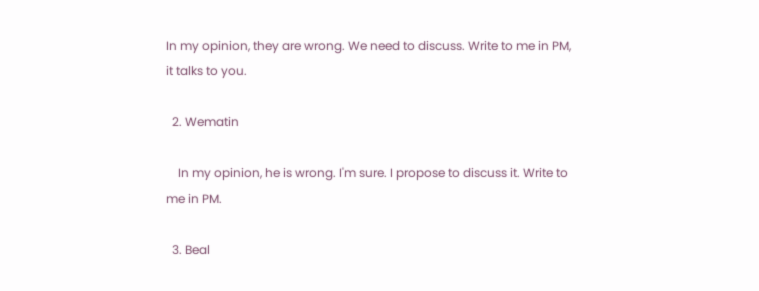In my opinion, they are wrong. We need to discuss. Write to me in PM, it talks to you.

  2. Wematin

    In my opinion, he is wrong. I'm sure. I propose to discuss it. Write to me in PM.

  3. Beal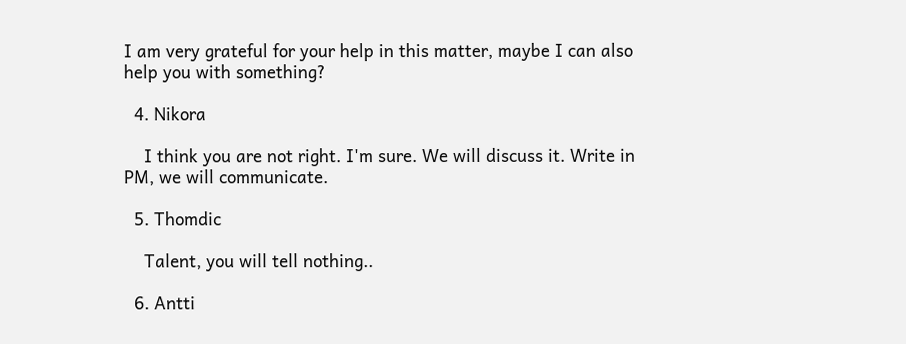I am very grateful for your help in this matter, maybe I can also help you with something?

  4. Nikora

    I think you are not right. I'm sure. We will discuss it. Write in PM, we will communicate.

  5. Thomdic

    Talent, you will tell nothing..

  6. Antti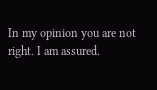In my opinion you are not right. I am assured.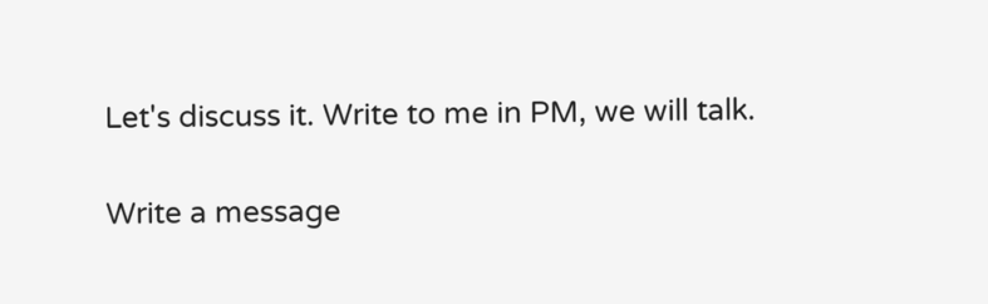Let's discuss it. Write to me in PM, we will talk.

Write a message